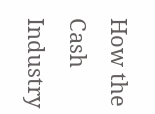How the Cash Industry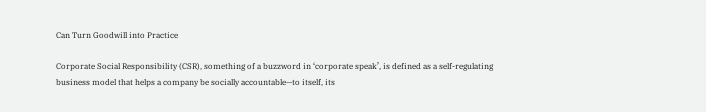Can Turn Goodwill into Practice

Corporate Social Responsibility (CSR), something of a buzzword in ‘corporate speak’, is defined as a self-regulating business model that helps a company be socially accountable—to itself, its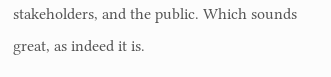stakeholders, and the public. Which sounds great, as indeed it is.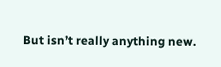But isn’t really anything new.